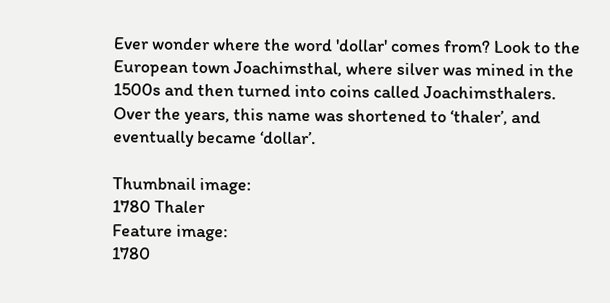Ever wonder where the word 'dollar' comes from? Look to the European town Joachimsthal, where silver was mined in the 1500s and then turned into coins called Joachimsthalers. Over the years, this name was shortened to ‘thaler’, and eventually became ‘dollar’.

Thumbnail image:
1780 Thaler
Feature image:
1780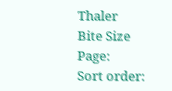Thaler
Bite Size Page:
Sort order: